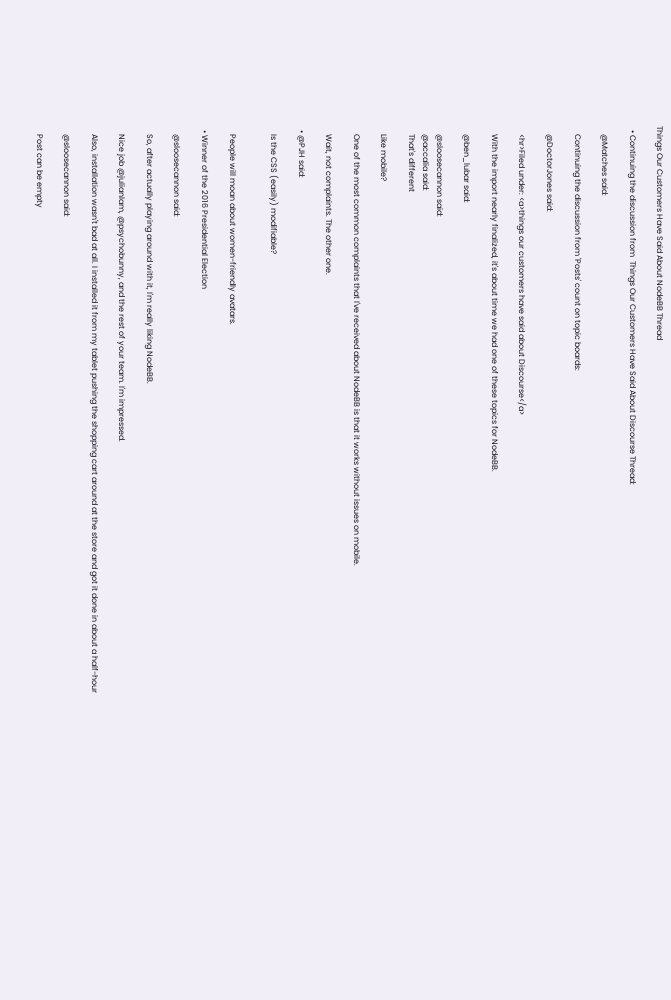Things Our Customers Have Said About NodeBB Thread

  • Continuing the discussion from  Things Our Customers Have Said About Discourse Thread:

    @Matches said:

    Continuing the discussion from 'Posts' count on topic boards:

    @DoctorJones said:

    <hr>Filed under: <a>things our customers have said about Discourse</a>

    With the import nearly finalized, it's about time we had one of these topics for NodeBB.

    @ben_lubar said:

    @sloosecannon said:
    @accalia said:
    That's different

    Like mobile?

    One of the most common complaints that I've received about NodeBB is that it works without issues on mobile.

    Wait, not complaints. The other one.

  • @PJH said:

    Is the CSS (easily) modifiable?


    People will moan about women-friendly avatars.

  • Winner of the 2016 Presidential Election

    @sloosecannon said:

    So, after actually playing around with it, I'm really liking NodeBB.

    Nice job @julianlam, @psychobunny, and the rest of your team. I'm impressed.

    Also, installation wasn't bad at all. I installed it from my tablet pushing the shopping cart around at the store and got it done in about a half-hour

    @sloosecannon said:

    Post can be empty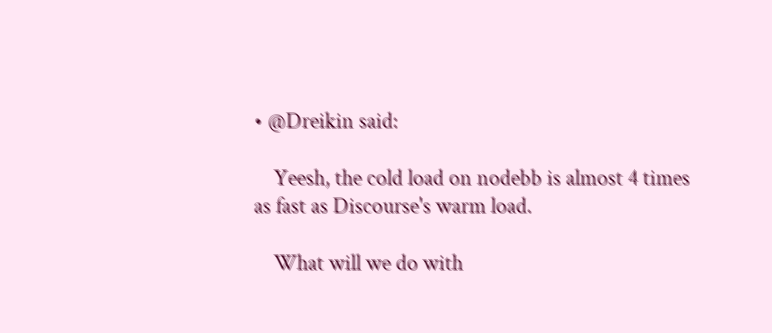• @Dreikin said:

    Yeesh, the cold load on nodebb is almost 4 times as fast as Discourse's warm load.

    What will we do with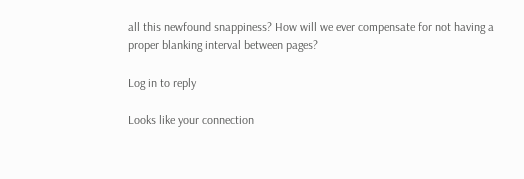all this newfound snappiness? How will we ever compensate for not having a proper blanking interval between pages?

Log in to reply

Looks like your connection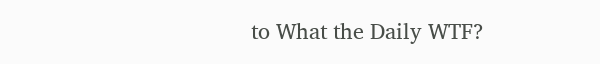to What the Daily WTF?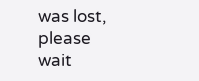was lost, please wait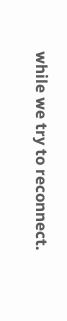while we try to reconnect.